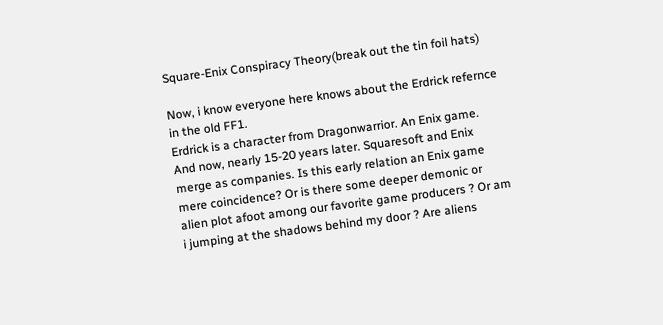Square-Enix Conspiracy Theory(break out the tin foil hats)

Now, i know everyone here knows about the Erdrick refernce in the old FF1.
Erdrick is a character from Dragonwarrior. An Enix game. And now, nearly 15-20 years later. Squaresoft and Enix merge as companies. Is this early relation an Enix game mere coincidence? Or is there some deeper demonic or alien plot afoot among our favorite game producers ? Or am i jumping at the shadows behind my door ? Are aliens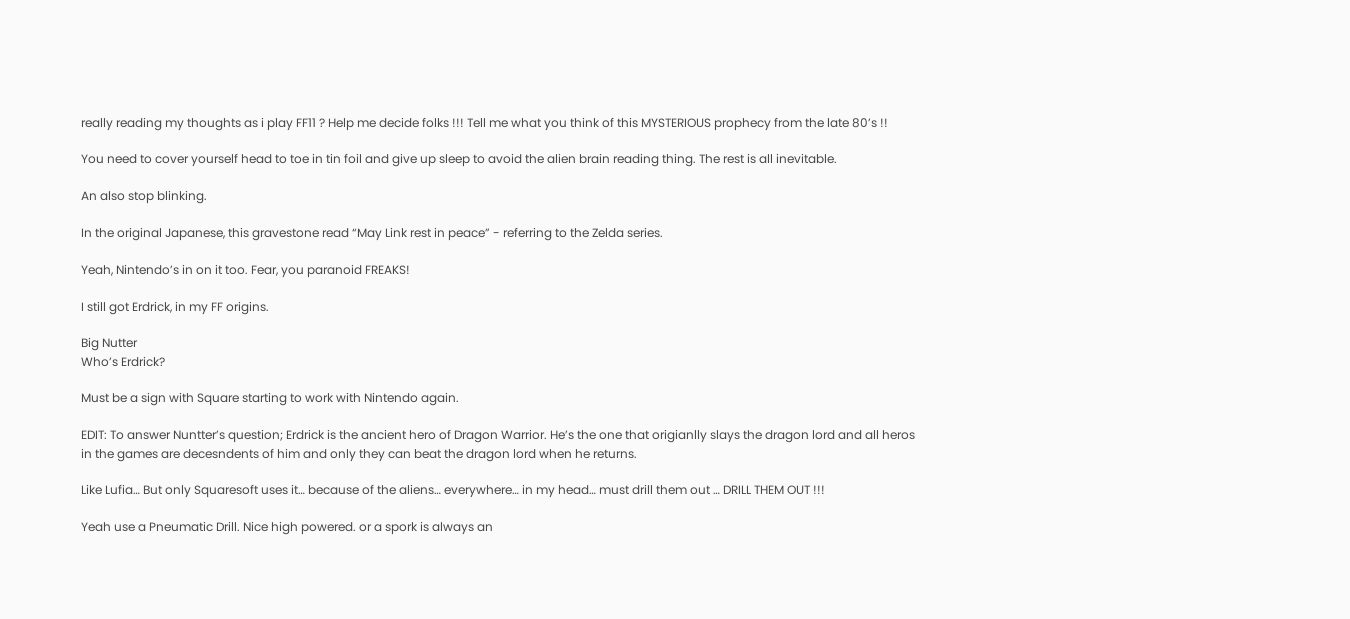really reading my thoughts as i play FF11 ? Help me decide folks !!! Tell me what you think of this MYSTERIOUS prophecy from the late 80’s !!

You need to cover yourself head to toe in tin foil and give up sleep to avoid the alien brain reading thing. The rest is all inevitable.

An also stop blinking.

In the original Japanese, this gravestone read “May Link rest in peace” - referring to the Zelda series.

Yeah, Nintendo’s in on it too. Fear, you paranoid FREAKS!

I still got Erdrick, in my FF origins.

Big Nutter
Who’s Erdrick?

Must be a sign with Square starting to work with Nintendo again.

EDIT: To answer Nuntter’s question; Erdrick is the ancient hero of Dragon Warrior. He’s the one that origianlly slays the dragon lord and all heros in the games are decesndents of him and only they can beat the dragon lord when he returns.

Like Lufia… But only Squaresoft uses it… because of the aliens… everywhere… in my head… must drill them out … DRILL THEM OUT !!!

Yeah use a Pneumatic Drill. Nice high powered. or a spork is always an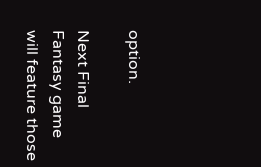option.

Next Final Fantasy game will feature those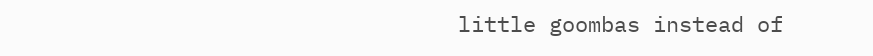little goombas instead of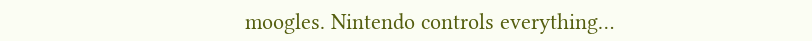moogles. Nintendo controls everything…